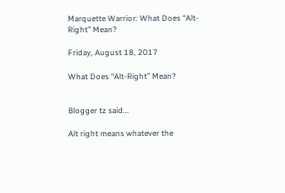Marquette Warrior: What Does “Alt-Right” Mean?

Friday, August 18, 2017

What Does “Alt-Right” Mean?


Blogger tz said...

Alt right means whatever the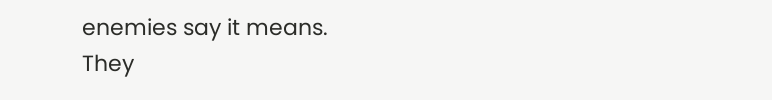enemies say it means.
They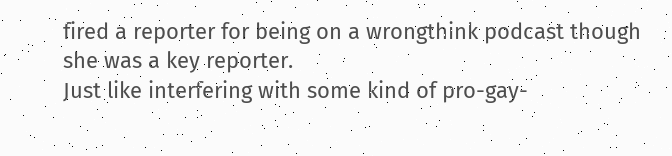fired a reporter for being on a wrongthink podcast though she was a key reporter.
Just like interfering with some kind of pro-gay-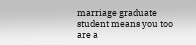marriage graduate student means you too are a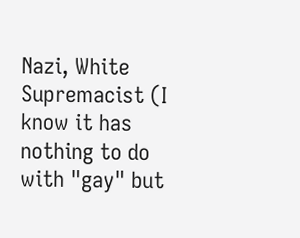Nazi, White Supremacist (I know it has nothing to do with "gay" but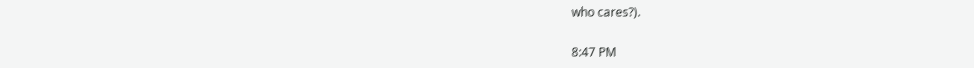who cares?).

8:47 PM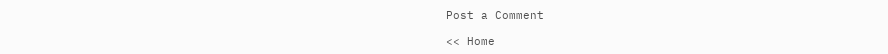Post a Comment

<< Home